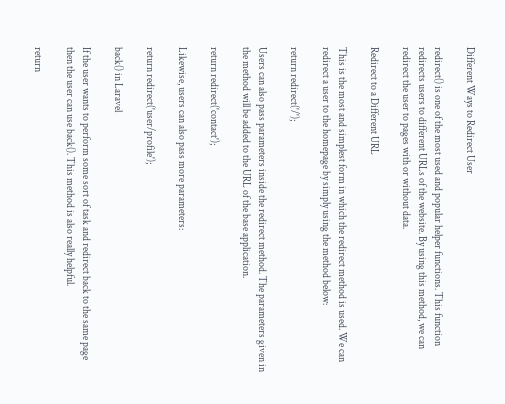Different Ways to Redirect User

redirect() is one of the most used and popular helper functions. This function redirects users to different URLs of the website. By using this method, we can redirect the user to pages with or without data.

Redirect to a Different URL

This is the most and simplest form in which the redirect method is used. We can redirect a user to the homepage by simply using the method below:

return redirect('/');

Users can also pass parameters inside the redirect method. The parameters given in the method will be added to the URL of the base application.

return redirect('contact');

Likewise, users can also pass more parameters:

return redirect('user/profile');

back() in Laravel

If the user wants to perform some sort of task and redirect back to the same page then the user can use back(). This method is also really helpful.

return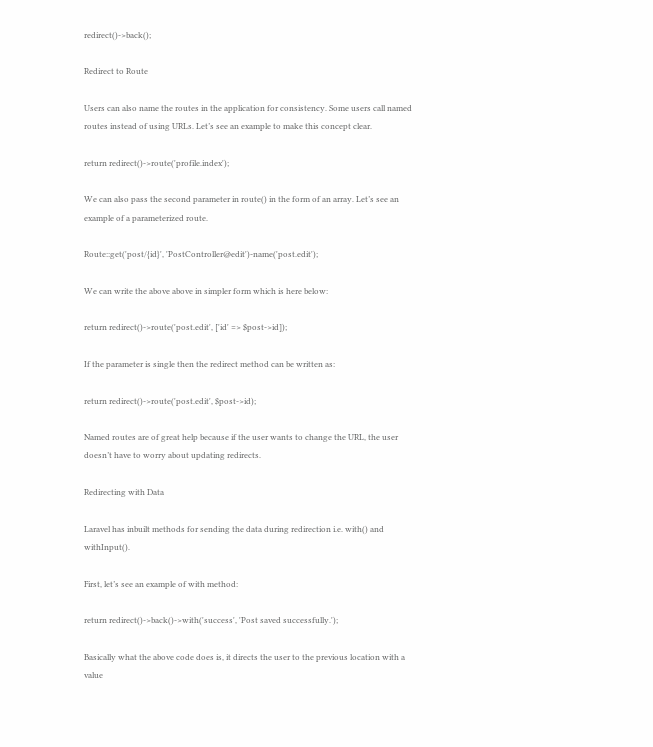redirect()->back();

Redirect to Route

Users can also name the routes in the application for consistency. Some users call named routes instead of using URLs. Let’s see an example to make this concept clear.

return redirect()->route('profile.index');

We can also pass the second parameter in route() in the form of an array. Let’s see an example of a parameterized route.

Route::get('post/{id}', 'PostController@edit')-name('post.edit');

We can write the above above in simpler form which is here below:

return redirect()->route('post.edit', ['id' => $post->id]);

If the parameter is single then the redirect method can be written as:

return redirect()->route('post.edit', $post->id);

Named routes are of great help because if the user wants to change the URL, the user doesn’t have to worry about updating redirects.

Redirecting with Data

Laravel has inbuilt methods for sending the data during redirection i.e. with() and withInput().

First, let’s see an example of with method:

return redirect()->back()->with('success', 'Post saved successfully.');

Basically what the above code does is, it directs the user to the previous location with a value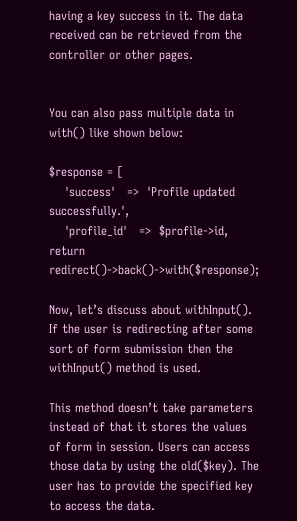having a key success in it. The data received can be retrieved from the controller or other pages.


You can also pass multiple data in with() like shown below:

$response = [
    'success'   =>  'Profile updated successfully.',
    'profile_id'   =>  $profile->id,
return redirect()->back()->with($response);

Now, let’s discuss about withInput(). If the user is redirecting after some sort of form submission then the withInput() method is used.

This method doesn’t take parameters instead of that it stores the values of form in session. Users can access those data by using the old($key). The user has to provide the specified key to access the data.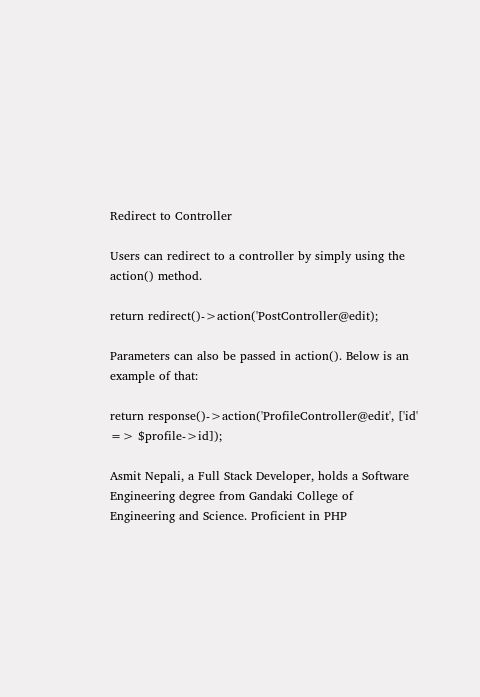Redirect to Controller

Users can redirect to a controller by simply using the action() method.

return redirect()->action('PostController@edit);

Parameters can also be passed in action(). Below is an example of that:

return response()->action('ProfileController@edit', ['id' => $profile->id]);

Asmit Nepali, a Full Stack Developer, holds a Software Engineering degree from Gandaki College of Engineering and Science. Proficient in PHP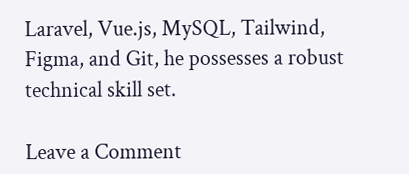Laravel, Vue.js, MySQL, Tailwind, Figma, and Git, he possesses a robust technical skill set.

Leave a Comment